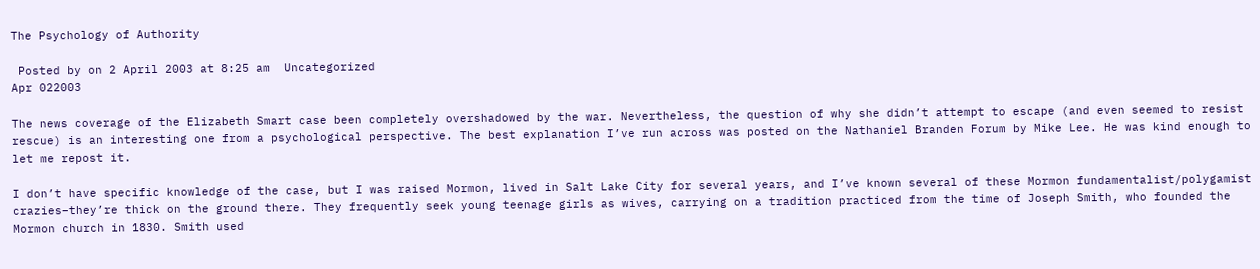The Psychology of Authority

 Posted by on 2 April 2003 at 8:25 am  Uncategorized
Apr 022003

The news coverage of the Elizabeth Smart case been completely overshadowed by the war. Nevertheless, the question of why she didn’t attempt to escape (and even seemed to resist rescue) is an interesting one from a psychological perspective. The best explanation I’ve run across was posted on the Nathaniel Branden Forum by Mike Lee. He was kind enough to let me repost it.

I don’t have specific knowledge of the case, but I was raised Mormon, lived in Salt Lake City for several years, and I’ve known several of these Mormon fundamentalist/polygamist crazies–they’re thick on the ground there. They frequently seek young teenage girls as wives, carrying on a tradition practiced from the time of Joseph Smith, who founded the Mormon church in 1830. Smith used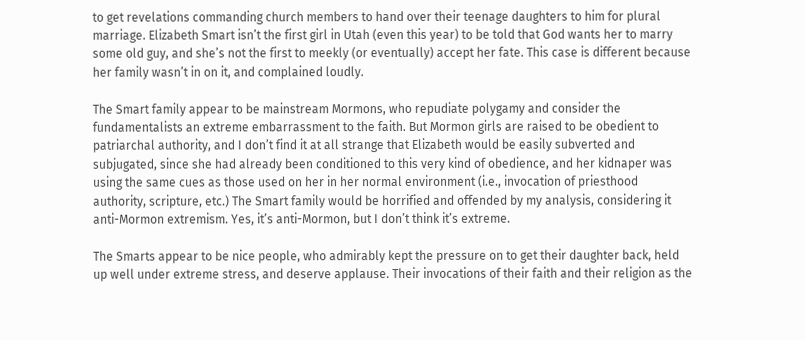to get revelations commanding church members to hand over their teenage daughters to him for plural marriage. Elizabeth Smart isn’t the first girl in Utah (even this year) to be told that God wants her to marry some old guy, and she’s not the first to meekly (or eventually) accept her fate. This case is different because her family wasn’t in on it, and complained loudly.

The Smart family appear to be mainstream Mormons, who repudiate polygamy and consider the fundamentalists an extreme embarrassment to the faith. But Mormon girls are raised to be obedient to patriarchal authority, and I don’t find it at all strange that Elizabeth would be easily subverted and subjugated, since she had already been conditioned to this very kind of obedience, and her kidnaper was using the same cues as those used on her in her normal environment (i.e., invocation of priesthood authority, scripture, etc.) The Smart family would be horrified and offended by my analysis, considering it anti-Mormon extremism. Yes, it’s anti-Mormon, but I don’t think it’s extreme.

The Smarts appear to be nice people, who admirably kept the pressure on to get their daughter back, held up well under extreme stress, and deserve applause. Their invocations of their faith and their religion as the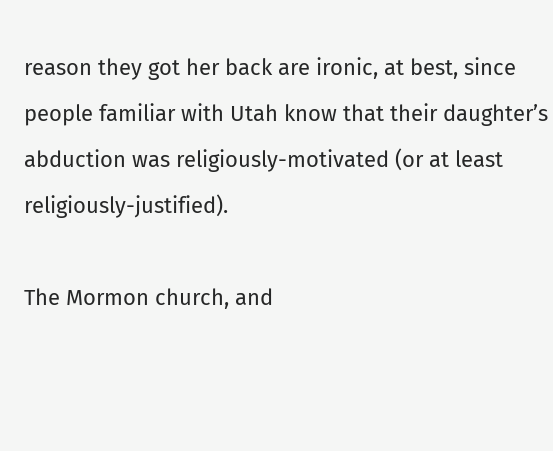reason they got her back are ironic, at best, since people familiar with Utah know that their daughter’s abduction was religiously-motivated (or at least religiously-justified).

The Mormon church, and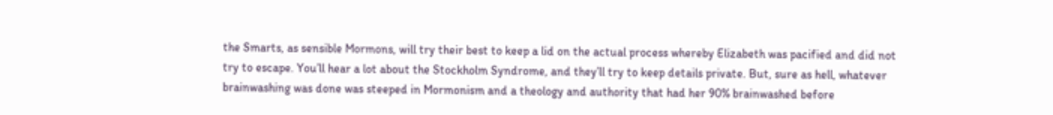the Smarts, as sensible Mormons, will try their best to keep a lid on the actual process whereby Elizabeth was pacified and did not try to escape. You’ll hear a lot about the Stockholm Syndrome, and they’ll try to keep details private. But, sure as hell, whatever brainwashing was done was steeped in Mormonism and a theology and authority that had her 90% brainwashed before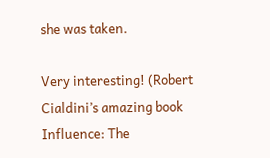she was taken.

Very interesting! (Robert Cialdini’s amazing book Influence: The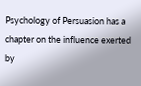Psychology of Persuasion has a chapter on the influence exerted by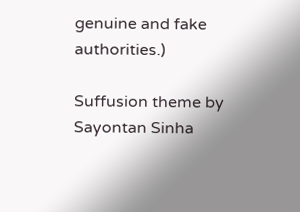genuine and fake authorities.)

Suffusion theme by Sayontan Sinha